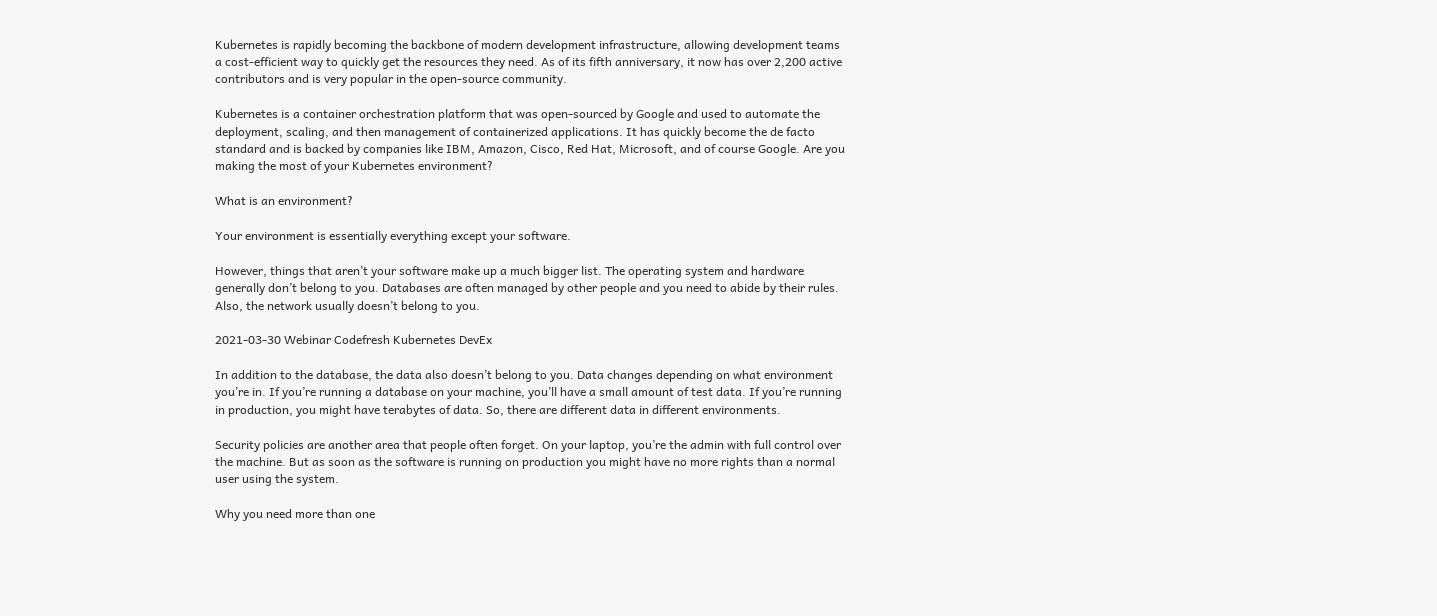Kubernetes is rapidly becoming the backbone of modern development infrastructure, allowing development teams a cost-efficient way to quickly get the resources they need. As of its fifth anniversary, it now has over 2,200 active contributors and is very popular in the open-source community.

Kubernetes is a container orchestration platform that was open-sourced by Google and used to automate the deployment, scaling, and then management of containerized applications. It has quickly become the de facto standard and is backed by companies like IBM, Amazon, Cisco, Red Hat, Microsoft, and of course Google. Are you making the most of your Kubernetes environment?

What is an environment?

Your environment is essentially everything except your software.

However, things that aren’t your software make up a much bigger list. The operating system and hardware generally don’t belong to you. Databases are often managed by other people and you need to abide by their rules. Also, the network usually doesn’t belong to you.

2021-03-30 Webinar Codefresh Kubernetes DevEx

In addition to the database, the data also doesn’t belong to you. Data changes depending on what environment you’re in. If you’re running a database on your machine, you’ll have a small amount of test data. If you’re running in production, you might have terabytes of data. So, there are different data in different environments.

Security policies are another area that people often forget. On your laptop, you’re the admin with full control over the machine. But as soon as the software is running on production you might have no more rights than a normal user using the system.

Why you need more than one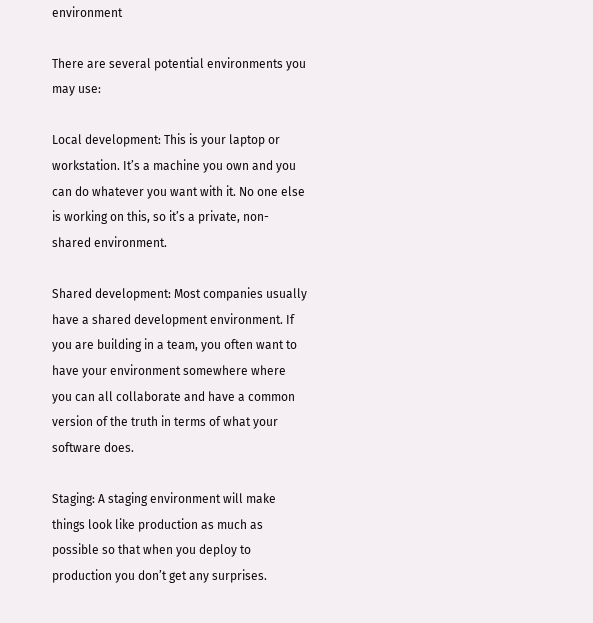environment

There are several potential environments you may use:

Local development: This is your laptop or workstation. It’s a machine you own and you can do whatever you want with it. No one else is working on this, so it’s a private, non-shared environment.

Shared development: Most companies usually have a shared development environment. If you are building in a team, you often want to have your environment somewhere where you can all collaborate and have a common version of the truth in terms of what your software does.

Staging: A staging environment will make things look like production as much as possible so that when you deploy to production you don’t get any surprises.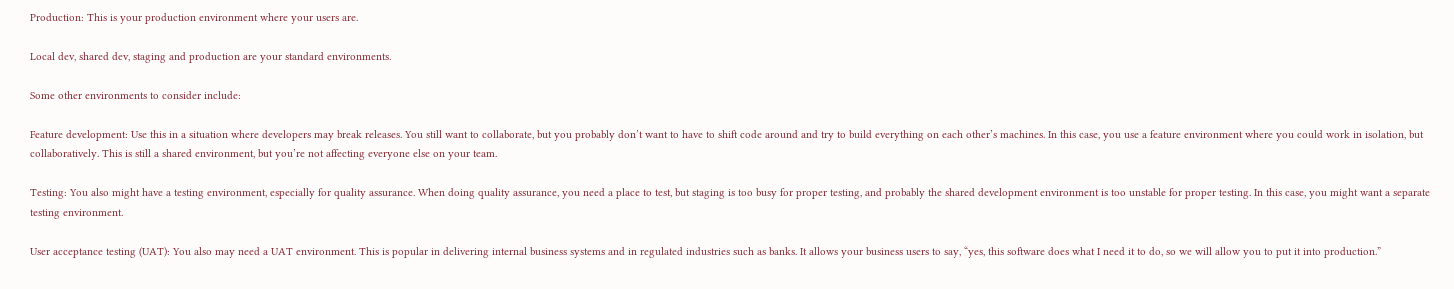Production: This is your production environment where your users are.

Local dev, shared dev, staging and production are your standard environments.

Some other environments to consider include:

Feature development: Use this in a situation where developers may break releases. You still want to collaborate, but you probably don’t want to have to shift code around and try to build everything on each other’s machines. In this case, you use a feature environment where you could work in isolation, but collaboratively. This is still a shared environment, but you’re not affecting everyone else on your team.

Testing: You also might have a testing environment, especially for quality assurance. When doing quality assurance, you need a place to test, but staging is too busy for proper testing, and probably the shared development environment is too unstable for proper testing. In this case, you might want a separate testing environment.

User acceptance testing (UAT): You also may need a UAT environment. This is popular in delivering internal business systems and in regulated industries such as banks. It allows your business users to say, “yes, this software does what I need it to do, so we will allow you to put it into production.”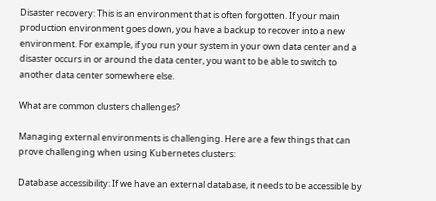Disaster recovery: This is an environment that is often forgotten. If your main production environment goes down, you have a backup to recover into a new environment. For example, if you run your system in your own data center and a disaster occurs in or around the data center, you want to be able to switch to another data center somewhere else.

What are common clusters challenges?

Managing external environments is challenging. Here are a few things that can prove challenging when using Kubernetes clusters:

Database accessibility: If we have an external database, it needs to be accessible by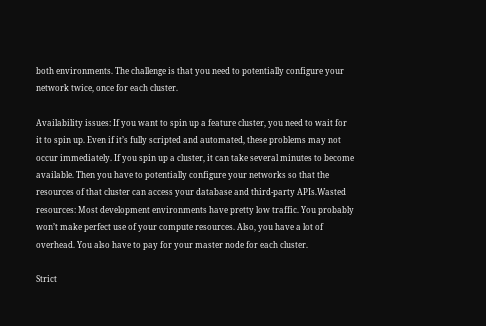both environments. The challenge is that you need to potentially configure your network twice, once for each cluster.

Availability issues: If you want to spin up a feature cluster, you need to wait for it to spin up. Even if it’s fully scripted and automated, these problems may not occur immediately. If you spin up a cluster, it can take several minutes to become available. Then you have to potentially configure your networks so that the resources of that cluster can access your database and third-party APIs.Wasted resources: Most development environments have pretty low traffic. You probably won’t make perfect use of your compute resources. Also, you have a lot of overhead. You also have to pay for your master node for each cluster.

Strict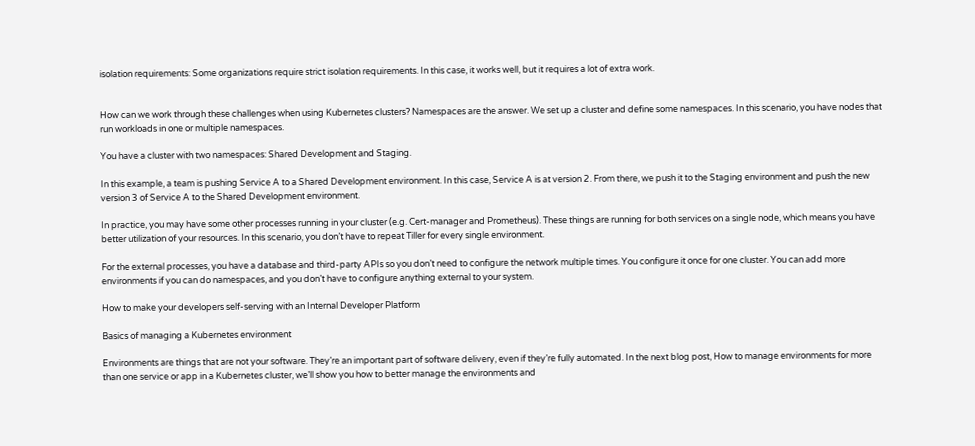isolation requirements: Some organizations require strict isolation requirements. In this case, it works well, but it requires a lot of extra work.


How can we work through these challenges when using Kubernetes clusters? Namespaces are the answer. We set up a cluster and define some namespaces. In this scenario, you have nodes that run workloads in one or multiple namespaces.

You have a cluster with two namespaces: Shared Development and Staging.

In this example, a team is pushing Service A to a Shared Development environment. In this case, Service A is at version 2. From there, we push it to the Staging environment and push the new version 3 of Service A to the Shared Development environment.

In practice, you may have some other processes running in your cluster (e.g. Cert-manager and Prometheus). These things are running for both services on a single node, which means you have better utilization of your resources. In this scenario, you don’t have to repeat Tiller for every single environment.

For the external processes, you have a database and third-party APIs so you don’t need to configure the network multiple times. You configure it once for one cluster. You can add more environments if you can do namespaces, and you don’t have to configure anything external to your system.

How to make your developers self-serving with an Internal Developer Platform

Basics of managing a Kubernetes environment

Environments are things that are not your software. They’re an important part of software delivery, even if they’re fully automated. In the next blog post, How to manage environments for more than one service or app in a Kubernetes cluster, we’ll show you how to better manage the environments and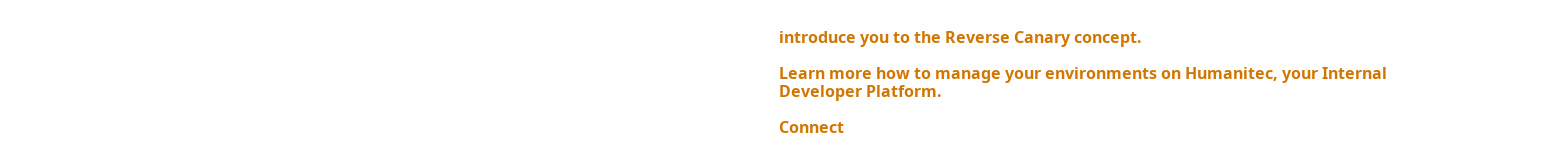introduce you to the Reverse Canary concept.

Learn more how to manage your environments on Humanitec, your Internal Developer Platform.

Connect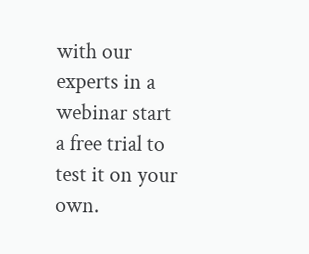with our experts in a webinar start a free trial to test it on your own.